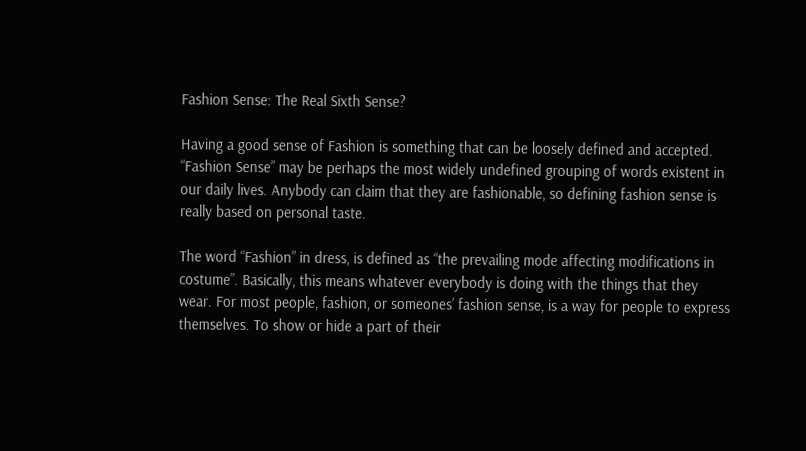Fashion Sense: The Real Sixth Sense?

Having a good sense of Fashion is something that can be loosely defined and accepted. “Fashion Sense” may be perhaps the most widely undefined grouping of words existent in our daily lives. Anybody can claim that they are fashionable, so defining fashion sense is really based on personal taste.

The word “Fashion” in dress, is defined as “the prevailing mode affecting modifications in costume”. Basically, this means whatever everybody is doing with the things that they wear. For most people, fashion, or someones’ fashion sense, is a way for people to express themselves. To show or hide a part of their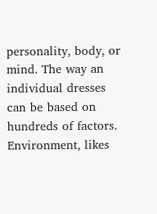personality, body, or mind. The way an individual dresses can be based on hundreds of factors. Environment, likes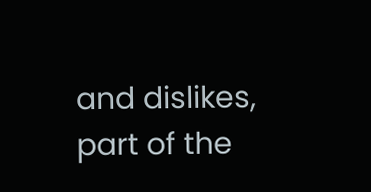and dislikes, part of the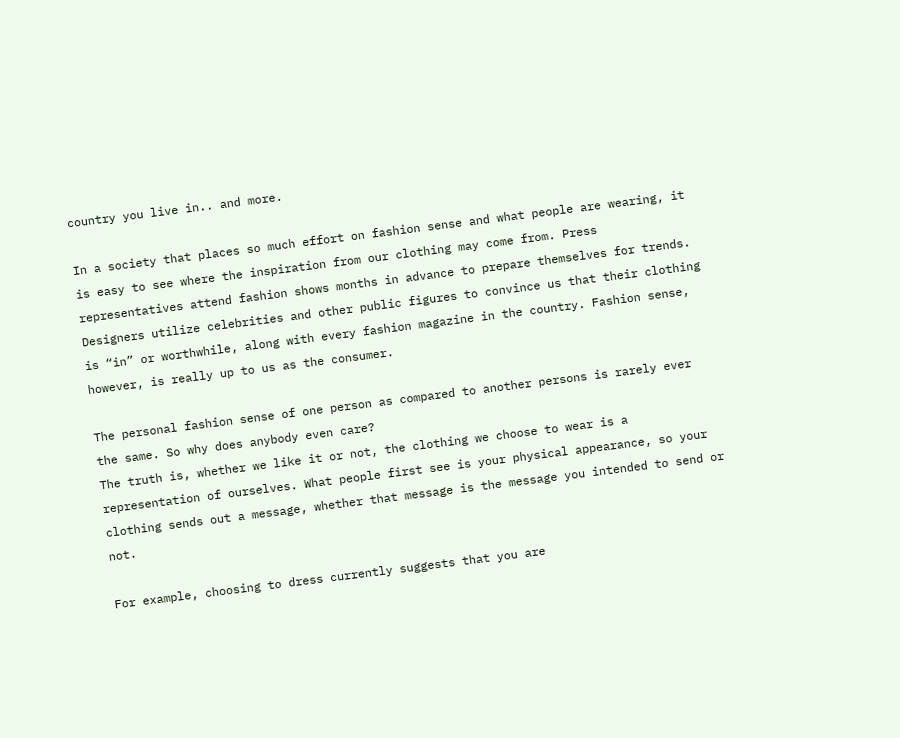country you live in.. and more.

In a society that places so much effort on fashion sense and what people are wearing, it is easy to see where the inspiration from our clothing may come from. Press representatives attend fashion shows months in advance to prepare themselves for trends. Designers utilize celebrities and other public figures to convince us that their clothing is “in” or worthwhile, along with every fashion magazine in the country. Fashion sense, however, is really up to us as the consumer.

The personal fashion sense of one person as compared to another persons is rarely ever the same. So why does anybody even care?
The truth is, whether we like it or not, the clothing we choose to wear is a representation of ourselves. What people first see is your physical appearance, so your clothing sends out a message, whether that message is the message you intended to send or not.

For example, choosing to dress currently suggests that you are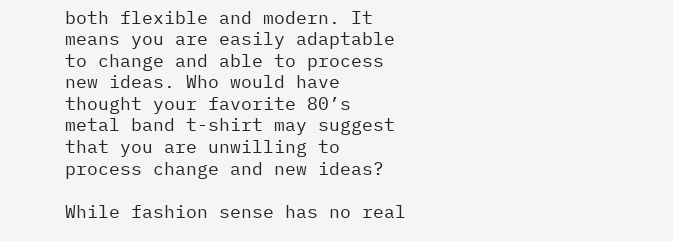both flexible and modern. It means you are easily adaptable to change and able to process new ideas. Who would have thought your favorite 80’s metal band t-shirt may suggest that you are unwilling to process change and new ideas?

While fashion sense has no real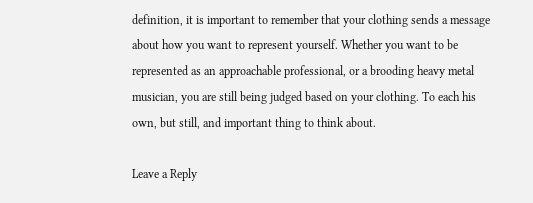definition, it is important to remember that your clothing sends a message about how you want to represent yourself. Whether you want to be represented as an approachable professional, or a brooding heavy metal musician, you are still being judged based on your clothing. To each his own, but still, and important thing to think about.

Leave a Reply